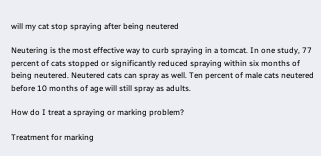will my cat stop spraying after being neutered

Neutering is the most effective way to curb spraying in a tomcat. In one study, 77 percent of cats stopped or significantly reduced spraying within six months of being neutered. Neutered cats can spray as well. Ten percent of male cats neutered before 10 months of age will still spray as adults.

How do I treat a spraying or marking problem?

Treatment for marking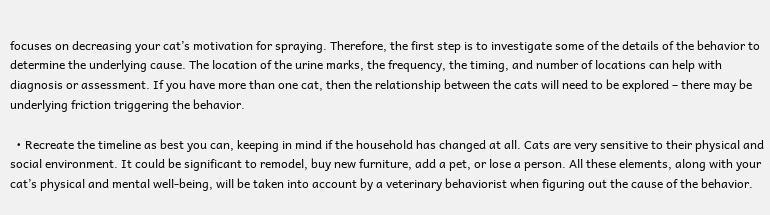focuses on decreasing your cat’s motivation for spraying. Therefore, the first step is to investigate some of the details of the behavior to determine the underlying cause. The location of the urine marks, the frequency, the timing, and number of locations can help with diagnosis or assessment. If you have more than one cat, then the relationship between the cats will need to be explored – there may be underlying friction triggering the behavior.

  • Recreate the timeline as best you can, keeping in mind if the household has changed at all. Cats are very sensitive to their physical and social environment. It could be significant to remodel, buy new furniture, add a pet, or lose a person. All these elements, along with your cat’s physical and mental well-being, will be taken into account by a veterinary behaviorist when figuring out the cause of the behavior.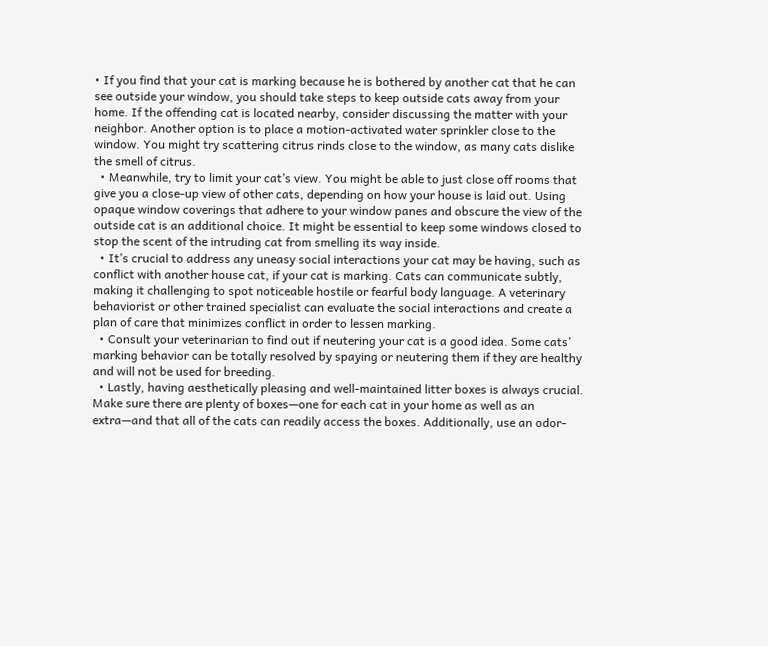• If you find that your cat is marking because he is bothered by another cat that he can see outside your window, you should take steps to keep outside cats away from your home. If the offending cat is located nearby, consider discussing the matter with your neighbor. Another option is to place a motion-activated water sprinkler close to the window. You might try scattering citrus rinds close to the window, as many cats dislike the smell of citrus.
  • Meanwhile, try to limit your cat’s view. You might be able to just close off rooms that give you a close-up view of other cats, depending on how your house is laid out. Using opaque window coverings that adhere to your window panes and obscure the view of the outside cat is an additional choice. It might be essential to keep some windows closed to stop the scent of the intruding cat from smelling its way inside.
  • It’s crucial to address any uneasy social interactions your cat may be having, such as conflict with another house cat, if your cat is marking. Cats can communicate subtly, making it challenging to spot noticeable hostile or fearful body language. A veterinary behaviorist or other trained specialist can evaluate the social interactions and create a plan of care that minimizes conflict in order to lessen marking.
  • Consult your veterinarian to find out if neutering your cat is a good idea. Some cats’ marking behavior can be totally resolved by spaying or neutering them if they are healthy and will not be used for breeding.
  • Lastly, having aesthetically pleasing and well-maintained litter boxes is always crucial. Make sure there are plenty of boxes—one for each cat in your home as well as an extra—and that all of the cats can readily access the boxes. Additionally, use an odor-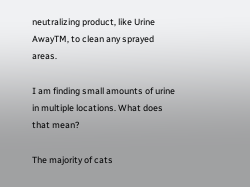neutralizing product, like Urine AwayTM, to clean any sprayed areas.

I am finding small amounts of urine in multiple locations. What does that mean?

The majority of cats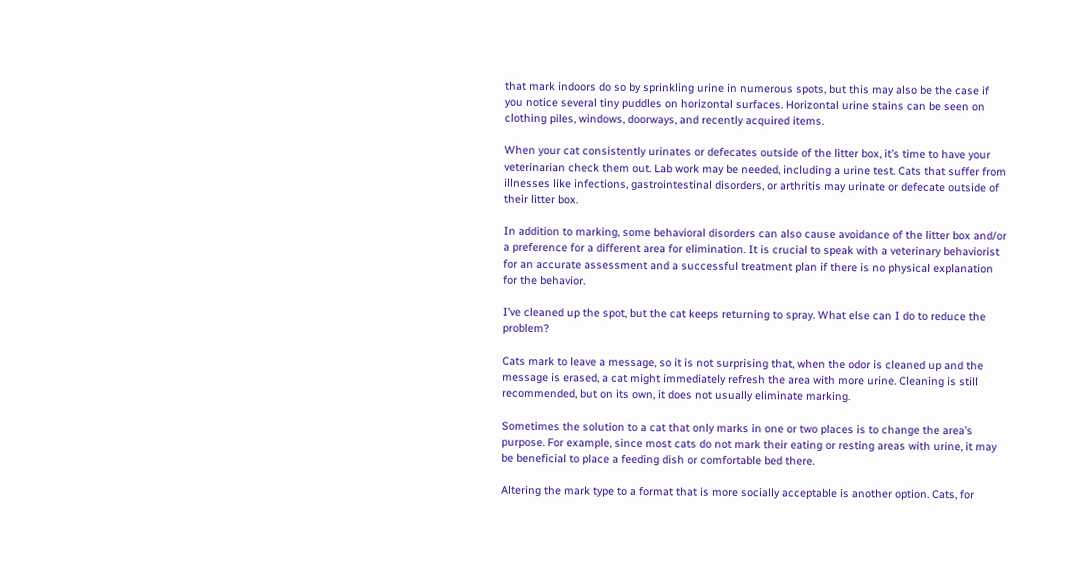that mark indoors do so by sprinkling urine in numerous spots, but this may also be the case if you notice several tiny puddles on horizontal surfaces. Horizontal urine stains can be seen on clothing piles, windows, doorways, and recently acquired items.

When your cat consistently urinates or defecates outside of the litter box, it’s time to have your veterinarian check them out. Lab work may be needed, including a urine test. Cats that suffer from illnesses like infections, gastrointestinal disorders, or arthritis may urinate or defecate outside of their litter box.

In addition to marking, some behavioral disorders can also cause avoidance of the litter box and/or a preference for a different area for elimination. It is crucial to speak with a veterinary behaviorist for an accurate assessment and a successful treatment plan if there is no physical explanation for the behavior.

I’ve cleaned up the spot, but the cat keeps returning to spray. What else can I do to reduce the problem?

Cats mark to leave a message, so it is not surprising that, when the odor is cleaned up and the message is erased, a cat might immediately refresh the area with more urine. Cleaning is still recommended, but on its own, it does not usually eliminate marking.

Sometimes the solution to a cat that only marks in one or two places is to change the area’s purpose. For example, since most cats do not mark their eating or resting areas with urine, it may be beneficial to place a feeding dish or comfortable bed there.

Altering the mark type to a format that is more socially acceptable is another option. Cats, for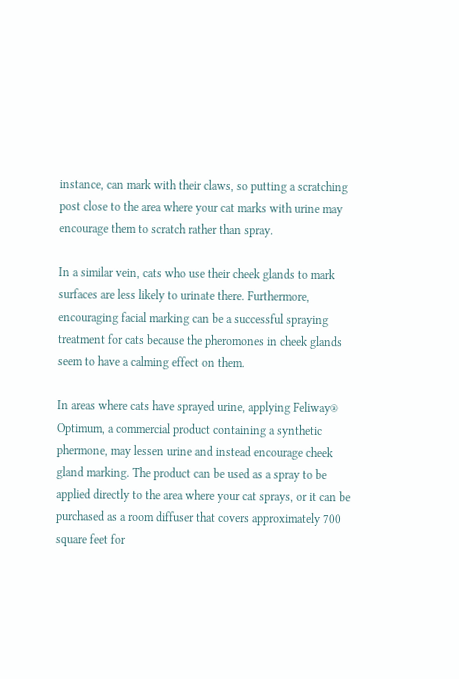instance, can mark with their claws, so putting a scratching post close to the area where your cat marks with urine may encourage them to scratch rather than spray.

In a similar vein, cats who use their cheek glands to mark surfaces are less likely to urinate there. Furthermore, encouraging facial marking can be a successful spraying treatment for cats because the pheromones in cheek glands seem to have a calming effect on them.

In areas where cats have sprayed urine, applying Feliway® Optimum, a commercial product containing a synthetic phermone, may lessen urine and instead encourage cheek gland marking. The product can be used as a spray to be applied directly to the area where your cat sprays, or it can be purchased as a room diffuser that covers approximately 700 square feet for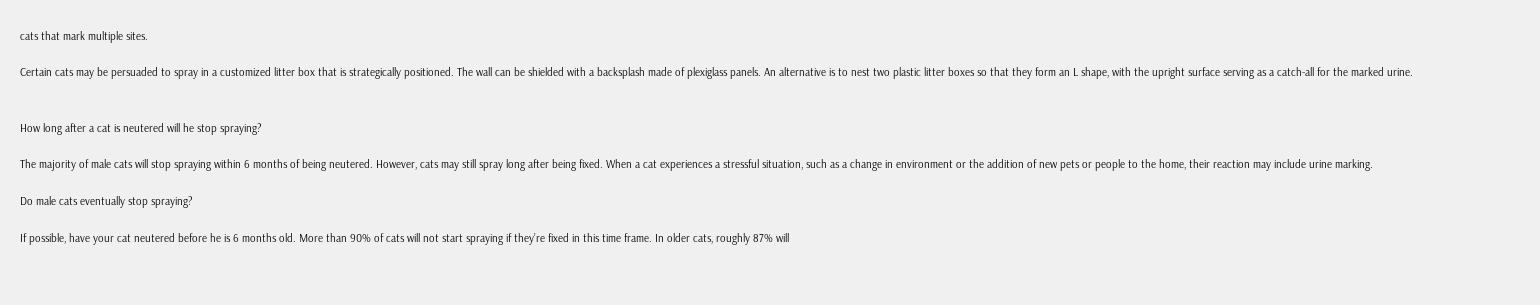cats that mark multiple sites.

Certain cats may be persuaded to spray in a customized litter box that is strategically positioned. The wall can be shielded with a backsplash made of plexiglass panels. An alternative is to nest two plastic litter boxes so that they form an L shape, with the upright surface serving as a catch-all for the marked urine.


How long after a cat is neutered will he stop spraying?

The majority of male cats will stop spraying within 6 months of being neutered. However, cats may still spray long after being fixed. When a cat experiences a stressful situation, such as a change in environment or the addition of new pets or people to the home, their reaction may include urine marking.

Do male cats eventually stop spraying?

If possible, have your cat neutered before he is 6 months old. More than 90% of cats will not start spraying if they’re fixed in this time frame. In older cats, roughly 87% will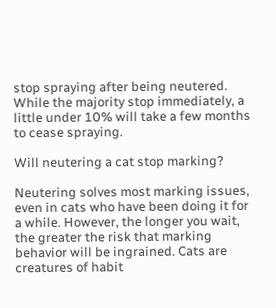stop spraying after being neutered. While the majority stop immediately, a little under 10% will take a few months to cease spraying.

Will neutering a cat stop marking?

Neutering solves most marking issues, even in cats who have been doing it for a while. However, the longer you wait, the greater the risk that marking behavior will be ingrained. Cats are creatures of habit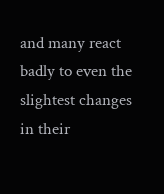and many react badly to even the slightest changes in their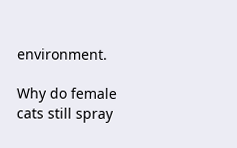environment.

Why do female cats still spray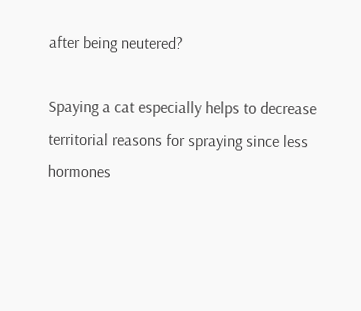after being neutered?

Spaying a cat especially helps to decrease territorial reasons for spraying since less hormones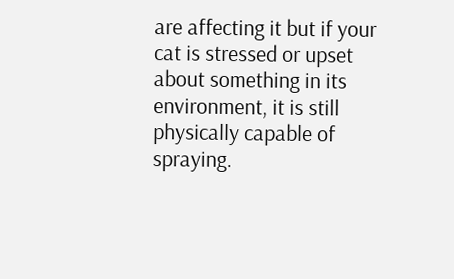are affecting it but if your cat is stressed or upset about something in its environment, it is still physically capable of spraying.